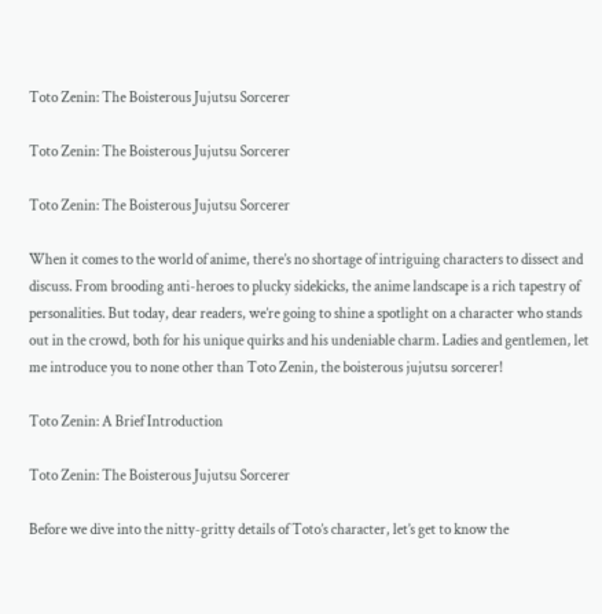Toto Zenin: The Boisterous Jujutsu Sorcerer

Toto Zenin: The Boisterous Jujutsu Sorcerer

Toto Zenin: The Boisterous Jujutsu Sorcerer

When it comes to the world of anime, there’s no shortage of intriguing characters to dissect and discuss. From brooding anti-heroes to plucky sidekicks, the anime landscape is a rich tapestry of personalities. But today, dear readers, we’re going to shine a spotlight on a character who stands out in the crowd, both for his unique quirks and his undeniable charm. Ladies and gentlemen, let me introduce you to none other than Toto Zenin, the boisterous jujutsu sorcerer!

Toto Zenin: A Brief Introduction

Toto Zenin: The Boisterous Jujutsu Sorcerer

Before we dive into the nitty-gritty details of Toto’s character, let’s get to know the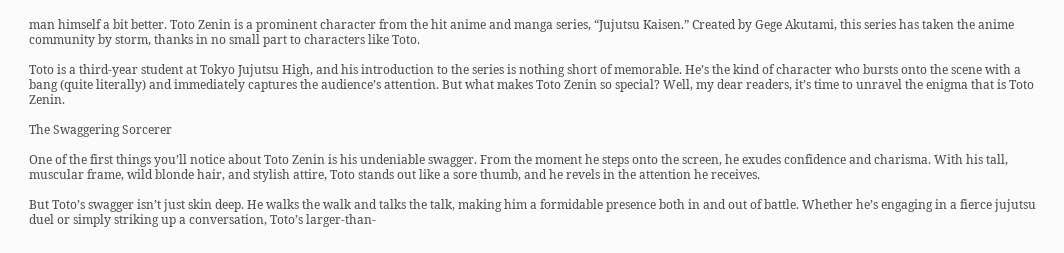man himself a bit better. Toto Zenin is a prominent character from the hit anime and manga series, “Jujutsu Kaisen.” Created by Gege Akutami, this series has taken the anime community by storm, thanks in no small part to characters like Toto.

Toto is a third-year student at Tokyo Jujutsu High, and his introduction to the series is nothing short of memorable. He’s the kind of character who bursts onto the scene with a bang (quite literally) and immediately captures the audience’s attention. But what makes Toto Zenin so special? Well, my dear readers, it’s time to unravel the enigma that is Toto Zenin.

The Swaggering Sorcerer

One of the first things you’ll notice about Toto Zenin is his undeniable swagger. From the moment he steps onto the screen, he exudes confidence and charisma. With his tall, muscular frame, wild blonde hair, and stylish attire, Toto stands out like a sore thumb, and he revels in the attention he receives.

But Toto’s swagger isn’t just skin deep. He walks the walk and talks the talk, making him a formidable presence both in and out of battle. Whether he’s engaging in a fierce jujutsu duel or simply striking up a conversation, Toto’s larger-than-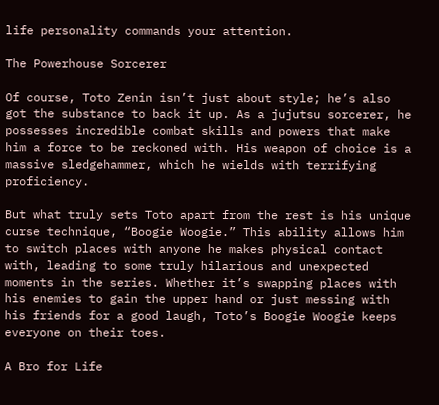life personality commands your attention.

The Powerhouse Sorcerer

Of course, Toto Zenin isn’t just about style; he’s also got the substance to back it up. As a jujutsu sorcerer, he possesses incredible combat skills and powers that make him a force to be reckoned with. His weapon of choice is a massive sledgehammer, which he wields with terrifying proficiency.

But what truly sets Toto apart from the rest is his unique curse technique, “Boogie Woogie.” This ability allows him to switch places with anyone he makes physical contact with, leading to some truly hilarious and unexpected moments in the series. Whether it’s swapping places with his enemies to gain the upper hand or just messing with his friends for a good laugh, Toto’s Boogie Woogie keeps everyone on their toes.

A Bro for Life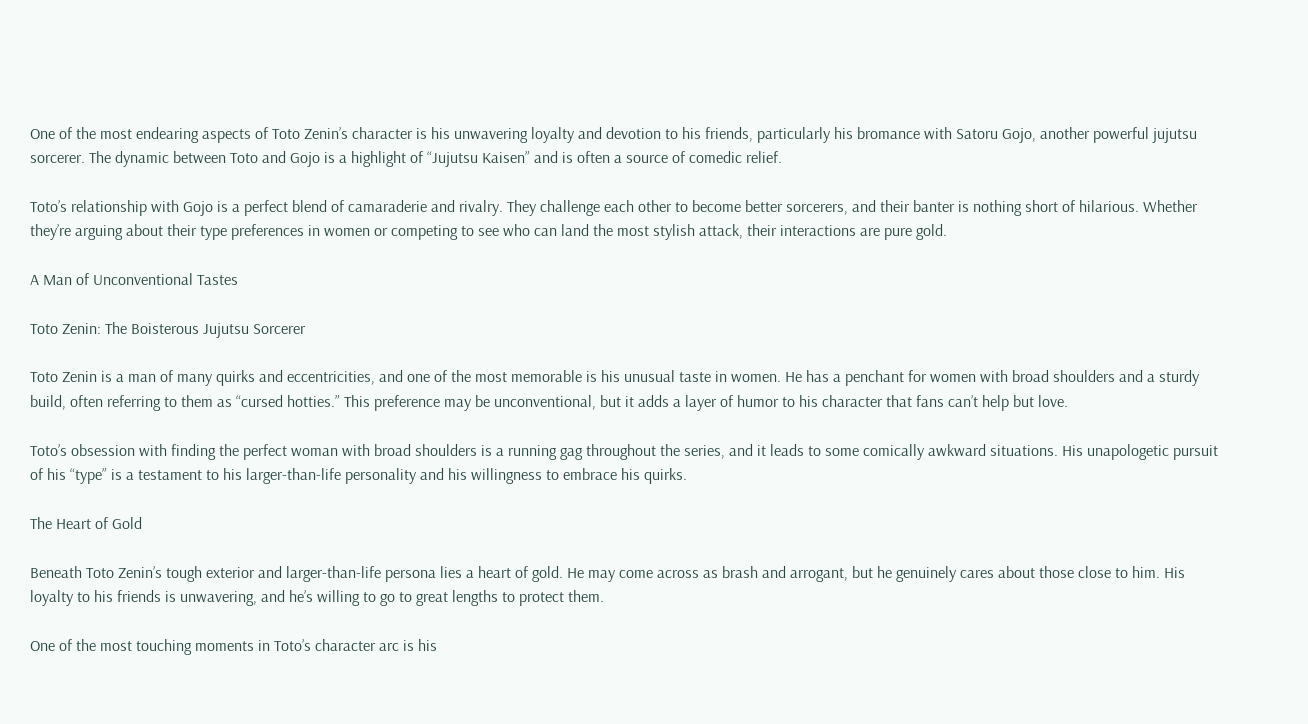One of the most endearing aspects of Toto Zenin’s character is his unwavering loyalty and devotion to his friends, particularly his bromance with Satoru Gojo, another powerful jujutsu sorcerer. The dynamic between Toto and Gojo is a highlight of “Jujutsu Kaisen” and is often a source of comedic relief.

Toto’s relationship with Gojo is a perfect blend of camaraderie and rivalry. They challenge each other to become better sorcerers, and their banter is nothing short of hilarious. Whether they’re arguing about their type preferences in women or competing to see who can land the most stylish attack, their interactions are pure gold.

A Man of Unconventional Tastes

Toto Zenin: The Boisterous Jujutsu Sorcerer

Toto Zenin is a man of many quirks and eccentricities, and one of the most memorable is his unusual taste in women. He has a penchant for women with broad shoulders and a sturdy build, often referring to them as “cursed hotties.” This preference may be unconventional, but it adds a layer of humor to his character that fans can’t help but love.

Toto’s obsession with finding the perfect woman with broad shoulders is a running gag throughout the series, and it leads to some comically awkward situations. His unapologetic pursuit of his “type” is a testament to his larger-than-life personality and his willingness to embrace his quirks.

The Heart of Gold

Beneath Toto Zenin’s tough exterior and larger-than-life persona lies a heart of gold. He may come across as brash and arrogant, but he genuinely cares about those close to him. His loyalty to his friends is unwavering, and he’s willing to go to great lengths to protect them.

One of the most touching moments in Toto’s character arc is his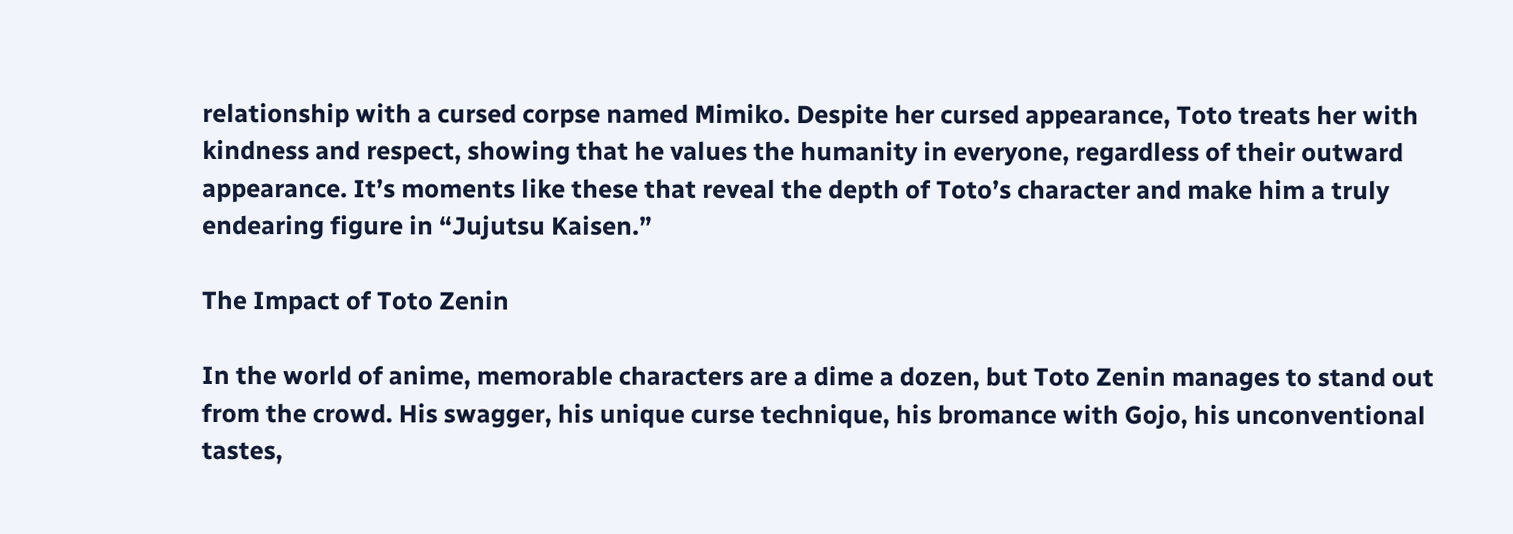relationship with a cursed corpse named Mimiko. Despite her cursed appearance, Toto treats her with kindness and respect, showing that he values the humanity in everyone, regardless of their outward appearance. It’s moments like these that reveal the depth of Toto’s character and make him a truly endearing figure in “Jujutsu Kaisen.”

The Impact of Toto Zenin

In the world of anime, memorable characters are a dime a dozen, but Toto Zenin manages to stand out from the crowd. His swagger, his unique curse technique, his bromance with Gojo, his unconventional tastes,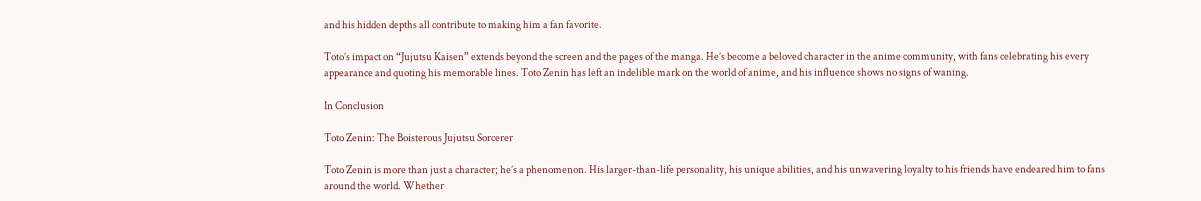and his hidden depths all contribute to making him a fan favorite.

Toto’s impact on “Jujutsu Kaisen” extends beyond the screen and the pages of the manga. He’s become a beloved character in the anime community, with fans celebrating his every appearance and quoting his memorable lines. Toto Zenin has left an indelible mark on the world of anime, and his influence shows no signs of waning.

In Conclusion

Toto Zenin: The Boisterous Jujutsu Sorcerer

Toto Zenin is more than just a character; he’s a phenomenon. His larger-than-life personality, his unique abilities, and his unwavering loyalty to his friends have endeared him to fans around the world. Whether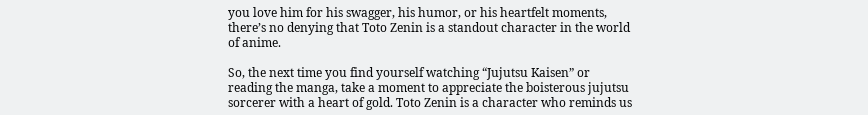you love him for his swagger, his humor, or his heartfelt moments, there’s no denying that Toto Zenin is a standout character in the world of anime.

So, the next time you find yourself watching “Jujutsu Kaisen” or reading the manga, take a moment to appreciate the boisterous jujutsu sorcerer with a heart of gold. Toto Zenin is a character who reminds us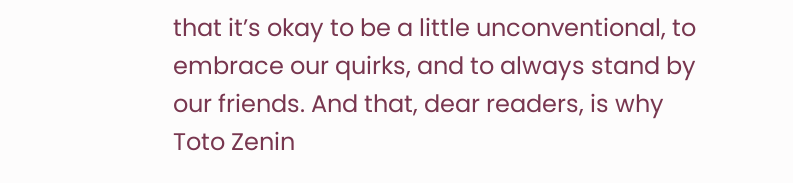that it’s okay to be a little unconventional, to embrace our quirks, and to always stand by our friends. And that, dear readers, is why Toto Zenin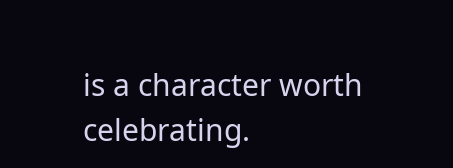is a character worth celebrating.